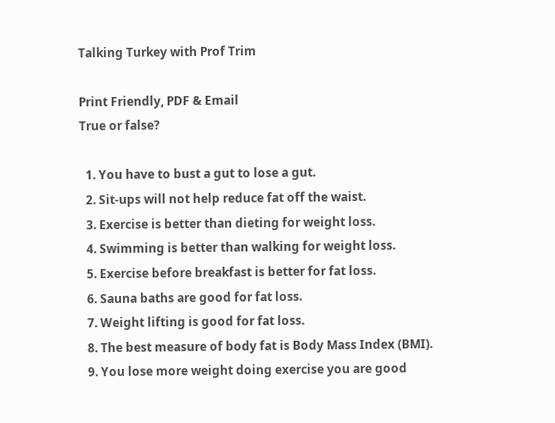Talking Turkey with Prof Trim

Print Friendly, PDF & Email
True or false?

  1. You have to bust a gut to lose a gut.
  2. Sit-ups will not help reduce fat off the waist.
  3. Exercise is better than dieting for weight loss.
  4. Swimming is better than walking for weight loss.
  5. Exercise before breakfast is better for fat loss.
  6. Sauna baths are good for fat loss.
  7. Weight lifting is good for fat loss.
  8. The best measure of body fat is Body Mass Index (BMI).
  9. You lose more weight doing exercise you are good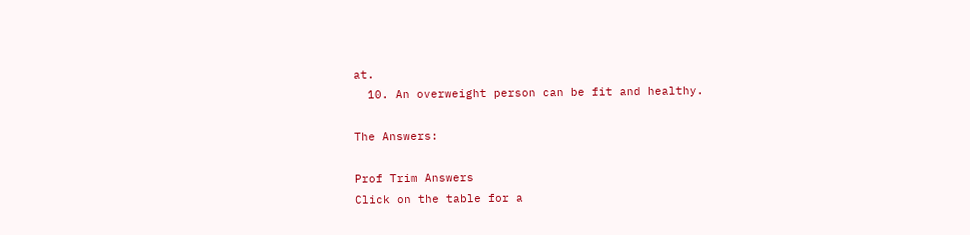at.
  10. An overweight person can be fit and healthy.

The Answers:

Prof Trim Answers
Click on the table for a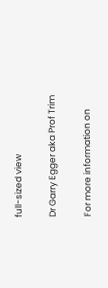full-sized view

Dr Garry Egger aka Prof Trim

For more information on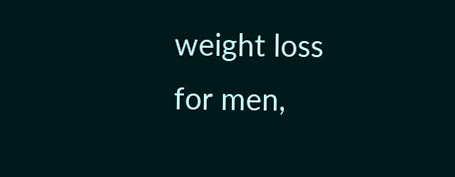weight loss for men,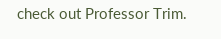check out Professor Trim.